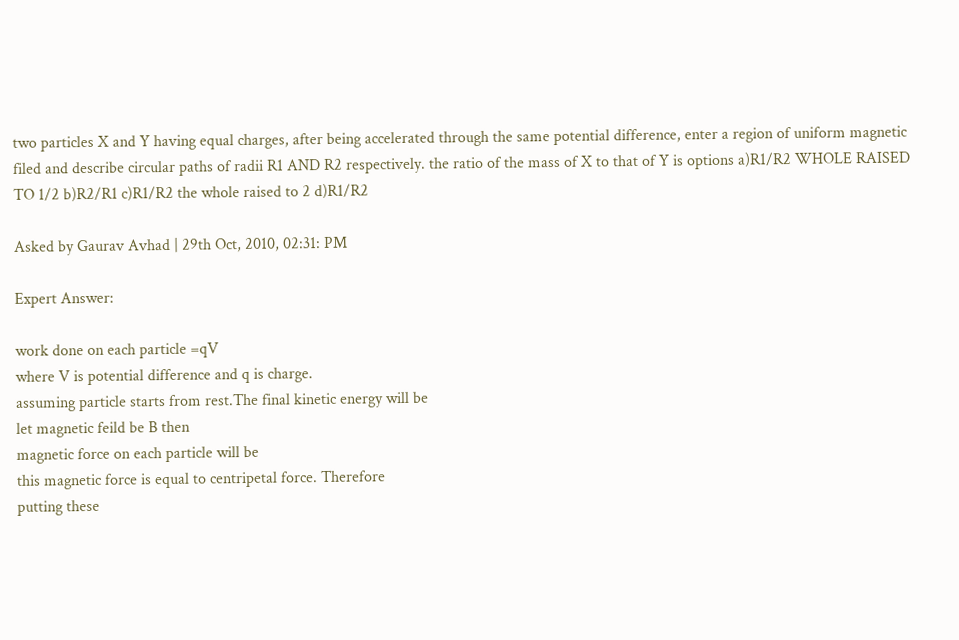two particles X and Y having equal charges, after being accelerated through the same potential difference, enter a region of uniform magnetic filed and describe circular paths of radii R1 AND R2 respectively. the ratio of the mass of X to that of Y is options a)R1/R2 WHOLE RAISED TO 1/2 b)R2/R1 c)R1/R2 the whole raised to 2 d)R1/R2

Asked by Gaurav Avhad | 29th Oct, 2010, 02:31: PM

Expert Answer:

work done on each particle =qV
where V is potential difference and q is charge.
assuming particle starts from rest.The final kinetic energy will be
let magnetic feild be B then
magnetic force on each particle will be
this magnetic force is equal to centripetal force. Therefore
putting these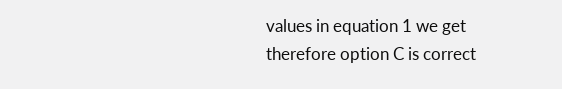values in equation 1 we get
therefore option C is correct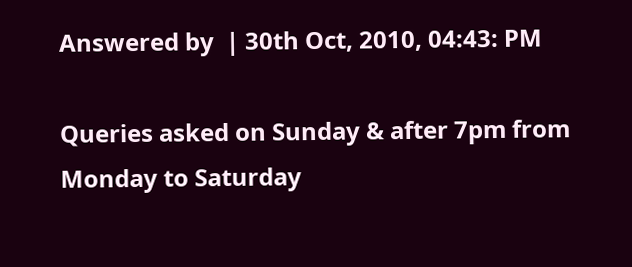Answered by  | 30th Oct, 2010, 04:43: PM

Queries asked on Sunday & after 7pm from Monday to Saturday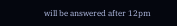will be answered after 12pm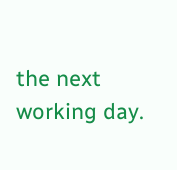the next working day.